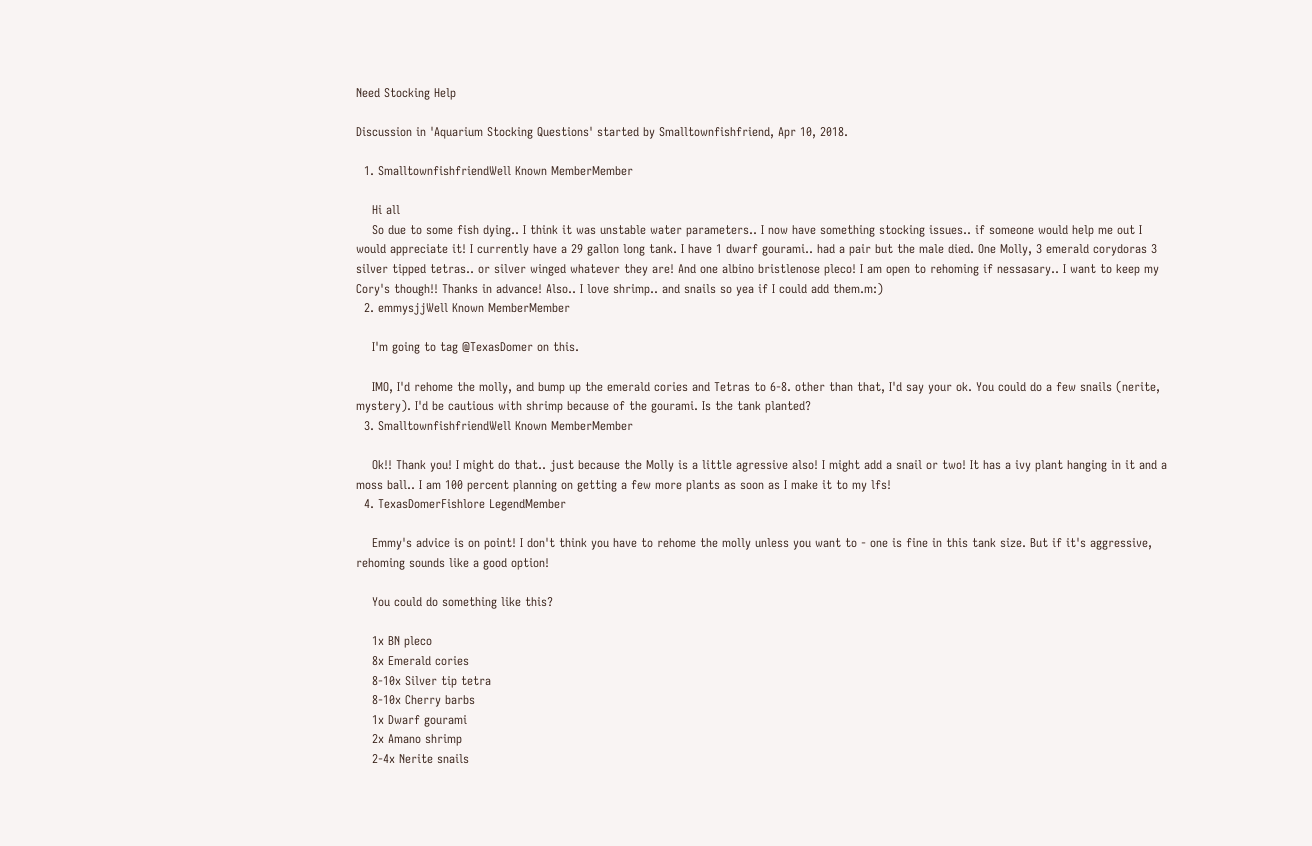Need Stocking Help

Discussion in 'Aquarium Stocking Questions' started by Smalltownfishfriend, Apr 10, 2018.

  1. SmalltownfishfriendWell Known MemberMember

    Hi all
    So due to some fish dying.. I think it was unstable water parameters.. I now have something stocking issues.. if someone would help me out I would appreciate it! I currently have a 29 gallon long tank. I have 1 dwarf gourami.. had a pair but the male died. One Molly, 3 emerald corydoras 3 silver tipped tetras.. or silver winged whatever they are! And one albino bristlenose pleco! I am open to rehoming if nessasary.. I want to keep my Cory's though!! Thanks in advance! Also.. I love shrimp.. and snails so yea if I could add them.m:)
  2. emmysjjWell Known MemberMember

    I'm going to tag @TexasDomer on this.

    IMO, I'd rehome the molly, and bump up the emerald cories and Tetras to 6-8. other than that, I'd say your ok. You could do a few snails (nerite, mystery). I'd be cautious with shrimp because of the gourami. Is the tank planted?
  3. SmalltownfishfriendWell Known MemberMember

    Ok!! Thank you! I might do that.. just because the Molly is a little agressive also! I might add a snail or two! It has a ivy plant hanging in it and a moss ball.. I am 100 percent planning on getting a few more plants as soon as I make it to my lfs!
  4. TexasDomerFishlore LegendMember

    Emmy's advice is on point! I don't think you have to rehome the molly unless you want to - one is fine in this tank size. But if it's aggressive, rehoming sounds like a good option!

    You could do something like this?

    1x BN pleco
    8x Emerald cories
    8-10x Silver tip tetra
    8-10x Cherry barbs
    1x Dwarf gourami
    2x Amano shrimp
    2-4x Nerite snails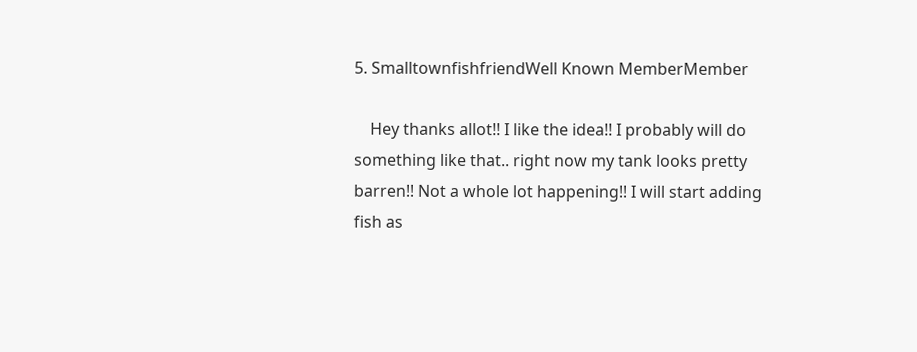5. SmalltownfishfriendWell Known MemberMember

    Hey thanks allot!! I like the idea!! I probably will do something like that.. right now my tank looks pretty barren!! Not a whole lot happening!! I will start adding fish as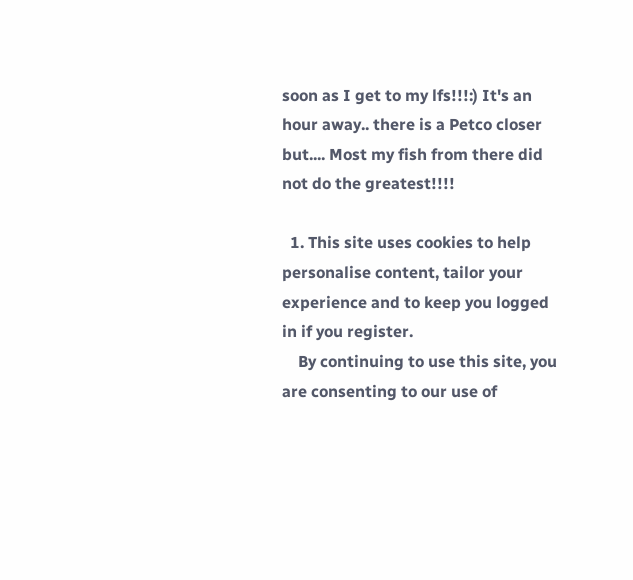soon as I get to my lfs!!!:) It's an hour away.. there is a Petco closer but.... Most my fish from there did not do the greatest!!!!

  1. This site uses cookies to help personalise content, tailor your experience and to keep you logged in if you register.
    By continuing to use this site, you are consenting to our use of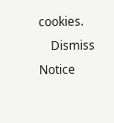cookies.
    Dismiss Notice